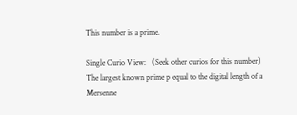This number is a prime.

Single Curio View:   (Seek other curios for this number)
The largest known prime p equal to the digital length of a Mersenne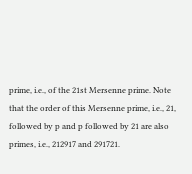prime, i.e., of the 21st Mersenne prime. Note that the order of this Mersenne prime, i.e., 21, followed by p and p followed by 21 are also primes, i.e., 212917 and 291721.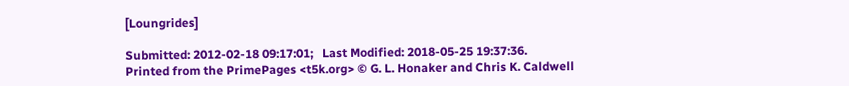[Loungrides]

Submitted: 2012-02-18 09:17:01;   Last Modified: 2018-05-25 19:37:36.
Printed from the PrimePages <t5k.org> © G. L. Honaker and Chris K. Caldwell